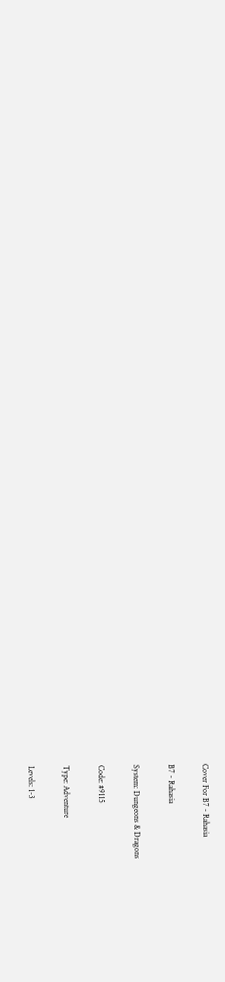Cover For B7 - Rahasia

B7 - Rahasia

System: Dungeons & Dragons

Code: #9115

Type: Adventure

Levels: 1-3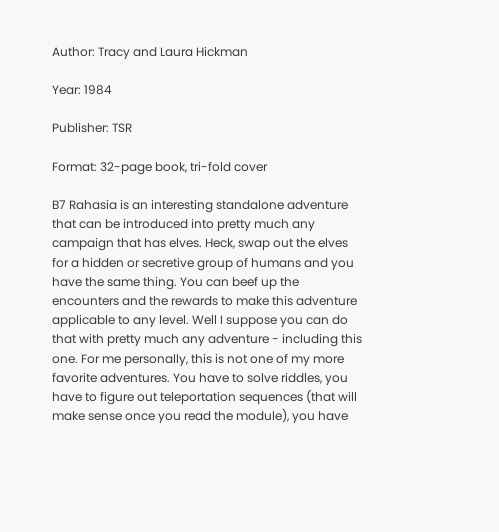Author: Tracy and Laura Hickman

Year: 1984

Publisher: TSR

Format: 32-page book, tri-fold cover

B7 Rahasia is an interesting standalone adventure that can be introduced into pretty much any campaign that has elves. Heck, swap out the elves for a hidden or secretive group of humans and you have the same thing. You can beef up the encounters and the rewards to make this adventure applicable to any level. Well I suppose you can do that with pretty much any adventure - including this one. For me personally, this is not one of my more favorite adventures. You have to solve riddles, you have to figure out teleportation sequences (that will make sense once you read the module), you have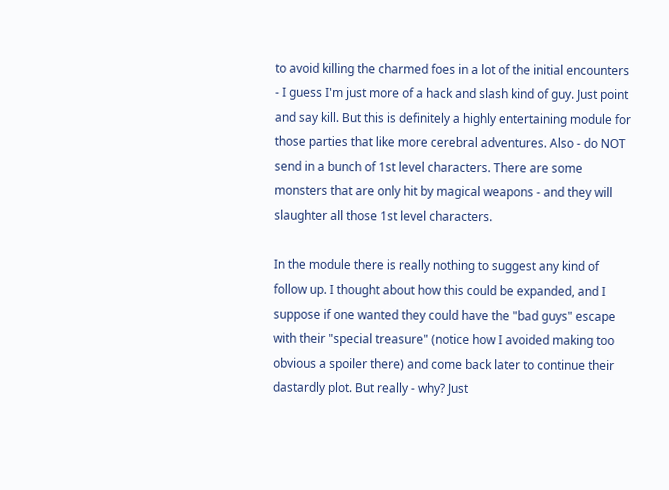to avoid killing the charmed foes in a lot of the initial encounters - I guess I'm just more of a hack and slash kind of guy. Just point and say kill. But this is definitely a highly entertaining module for those parties that like more cerebral adventures. Also - do NOT send in a bunch of 1st level characters. There are some monsters that are only hit by magical weapons - and they will slaughter all those 1st level characters.

In the module there is really nothing to suggest any kind of follow up. I thought about how this could be expanded, and I suppose if one wanted they could have the "bad guys" escape with their "special treasure" (notice how I avoided making too obvious a spoiler there) and come back later to continue their dastardly plot. But really - why? Just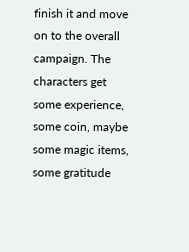finish it and move on to the overall campaign. The characters get some experience, some coin, maybe some magic items, some gratitude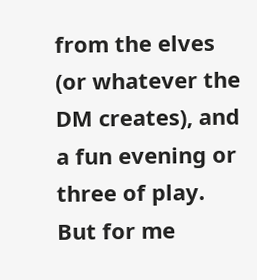from the elves (or whatever the DM creates), and a fun evening or three of play. But for me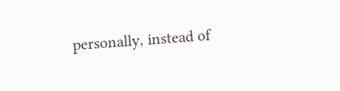personally, instead of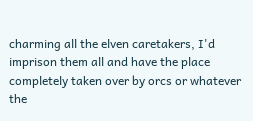charming all the elven caretakers, I'd imprison them all and have the place completely taken over by orcs or whatever the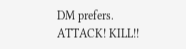DM prefers. ATTACK! KILL!!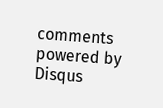comments powered by Disqus